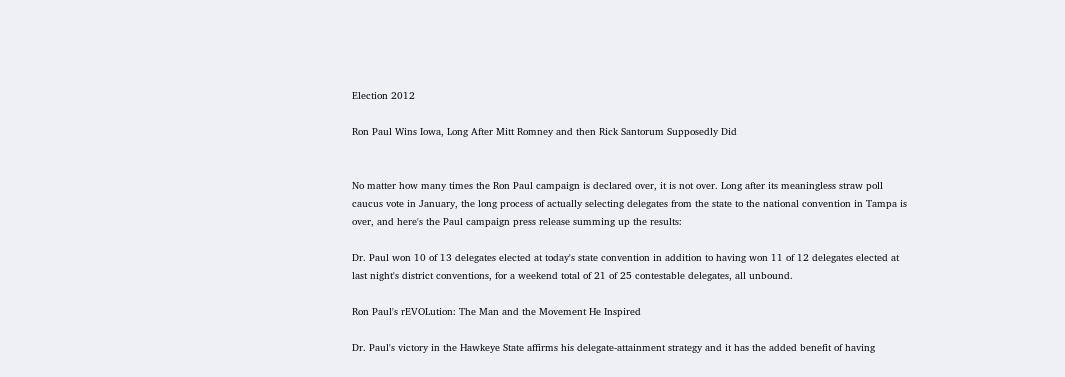Election 2012

Ron Paul Wins Iowa, Long After Mitt Romney and then Rick Santorum Supposedly Did


No matter how many times the Ron Paul campaign is declared over, it is not over. Long after its meaningless straw poll caucus vote in January, the long process of actually selecting delegates from the state to the national convention in Tampa is over, and here's the Paul campaign press release summing up the results:

Dr. Paul won 10 of 13 delegates elected at today's state convention in addition to having won 11 of 12 delegates elected at last night's district conventions, for a weekend total of 21 of 25 contestable delegates, all unbound.

Ron Paul's rEVOLution: The Man and the Movement He Inspired

Dr. Paul's victory in the Hawkeye State affirms his delegate-attainment strategy and it has the added benefit of having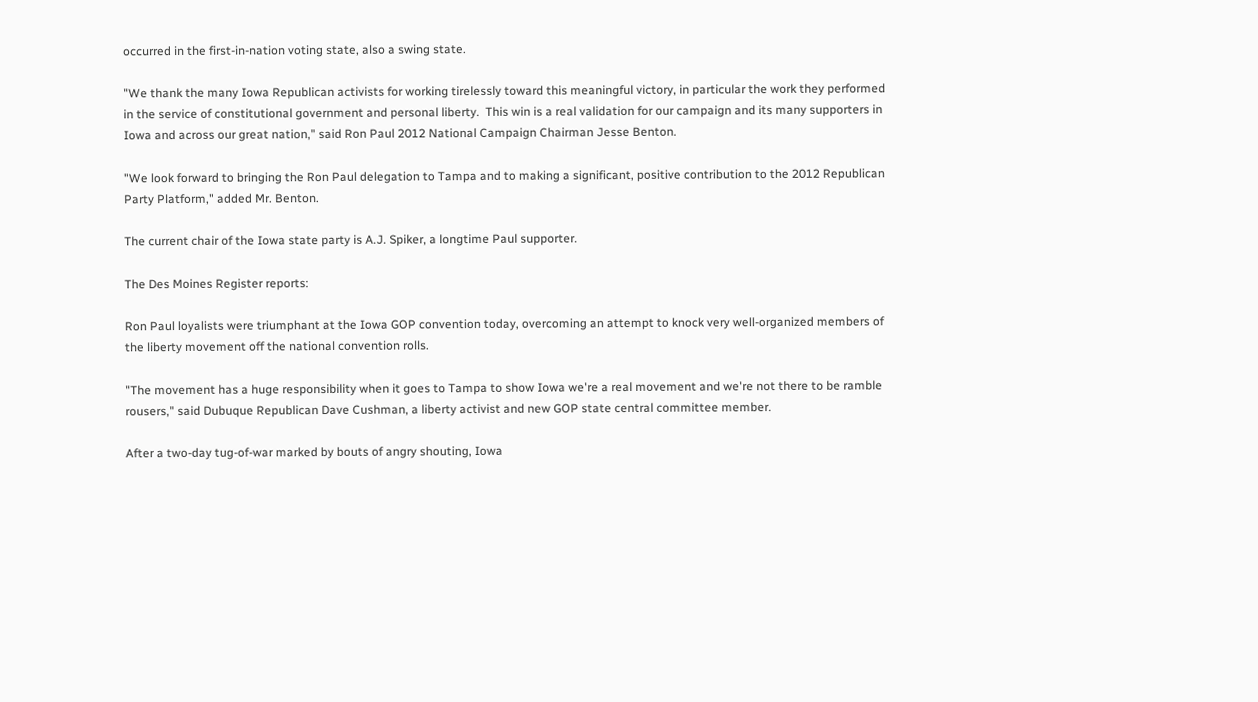occurred in the first-in-nation voting state, also a swing state.

"We thank the many Iowa Republican activists for working tirelessly toward this meaningful victory, in particular the work they performed in the service of constitutional government and personal liberty.  This win is a real validation for our campaign and its many supporters in Iowa and across our great nation," said Ron Paul 2012 National Campaign Chairman Jesse Benton.

"We look forward to bringing the Ron Paul delegation to Tampa and to making a significant, positive contribution to the 2012 Republican Party Platform," added Mr. Benton.

The current chair of the Iowa state party is A.J. Spiker, a longtime Paul supporter.

The Des Moines Register reports:

Ron Paul loyalists were triumphant at the Iowa GOP convention today, overcoming an attempt to knock very well-organized members of the liberty movement off the national convention rolls.

"The movement has a huge responsibility when it goes to Tampa to show Iowa we're a real movement and we're not there to be ramble rousers," said Dubuque Republican Dave Cushman, a liberty activist and new GOP state central committee member.

After a two-day tug-of-war marked by bouts of angry shouting, Iowa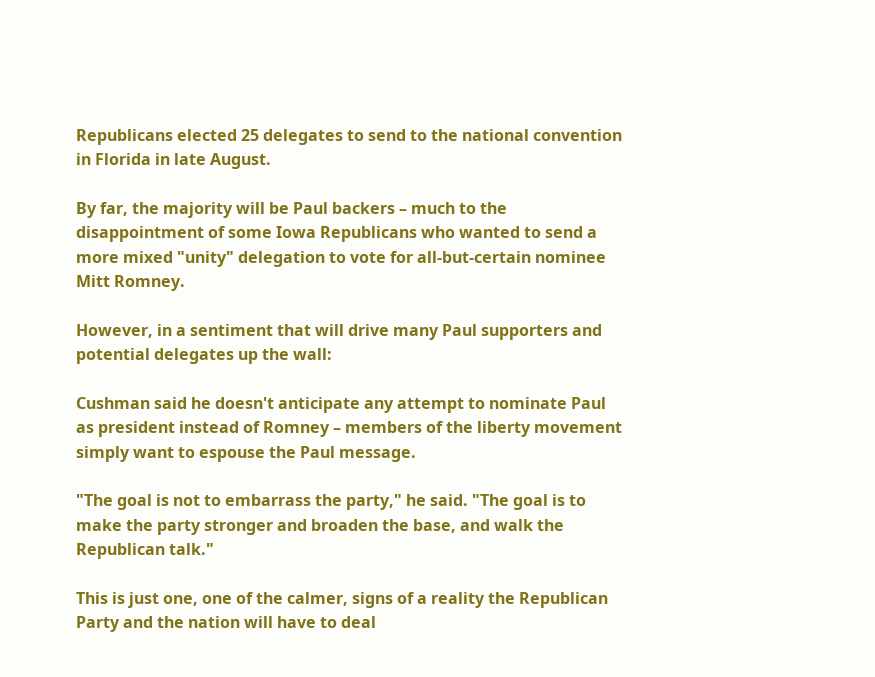Republicans elected 25 delegates to send to the national convention in Florida in late August.

By far, the majority will be Paul backers – much to the disappointment of some Iowa Republicans who wanted to send a more mixed "unity" delegation to vote for all-but-certain nominee Mitt Romney.

However, in a sentiment that will drive many Paul supporters and potential delegates up the wall:

Cushman said he doesn't anticipate any attempt to nominate Paul as president instead of Romney – members of the liberty movement simply want to espouse the Paul message.

"The goal is not to embarrass the party," he said. "The goal is to make the party stronger and broaden the base, and walk the Republican talk."

This is just one, one of the calmer, signs of a reality the Republican Party and the nation will have to deal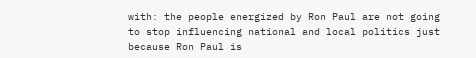with: the people energized by Ron Paul are not going to stop influencing national and local politics just because Ron Paul is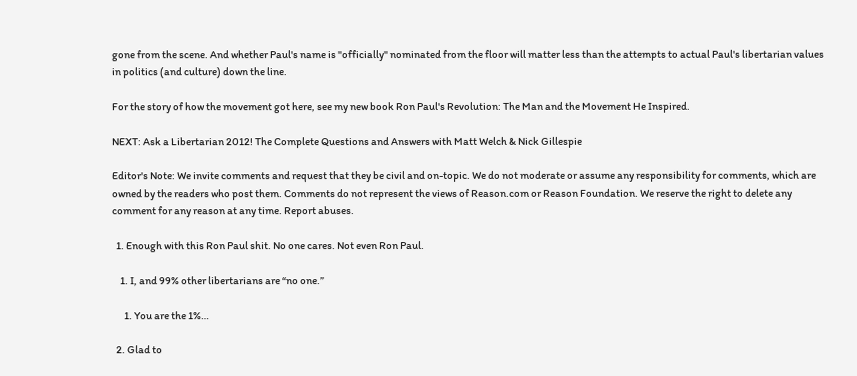gone from the scene. And whether Paul's name is "officially" nominated from the floor will matter less than the attempts to actual Paul's libertarian values in politics (and culture) down the line.

For the story of how the movement got here, see my new book Ron Paul's Revolution: The Man and the Movement He Inspired.

NEXT: Ask a Libertarian 2012! The Complete Questions and Answers with Matt Welch & Nick Gillespie

Editor's Note: We invite comments and request that they be civil and on-topic. We do not moderate or assume any responsibility for comments, which are owned by the readers who post them. Comments do not represent the views of Reason.com or Reason Foundation. We reserve the right to delete any comment for any reason at any time. Report abuses.

  1. Enough with this Ron Paul shit. No one cares. Not even Ron Paul.

    1. I, and 99% other libertarians are “no one.”

      1. You are the 1%…

  2. Glad to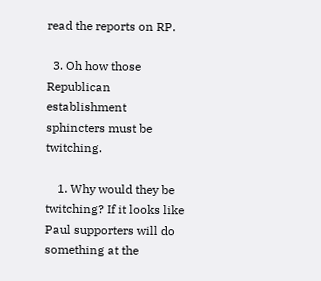read the reports on RP.

  3. Oh how those Republican establishment sphincters must be twitching.

    1. Why would they be twitching? If it looks like Paul supporters will do something at the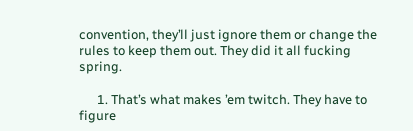convention, they’ll just ignore them or change the rules to keep them out. They did it all fucking spring.

      1. That’s what makes ’em twitch. They have to figure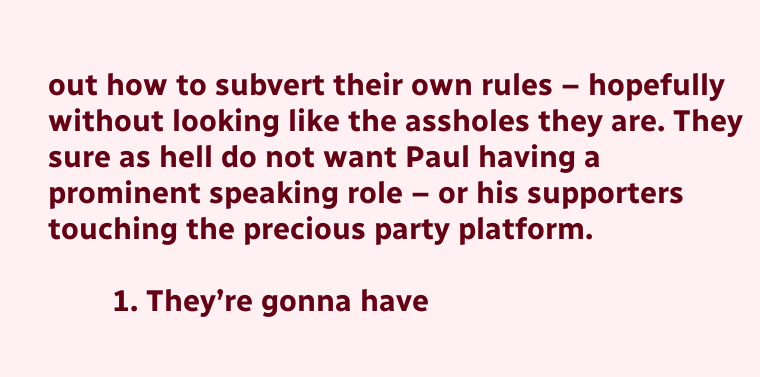out how to subvert their own rules – hopefully without looking like the assholes they are. They sure as hell do not want Paul having a prominent speaking role – or his supporters touching the precious party platform.

        1. They’re gonna have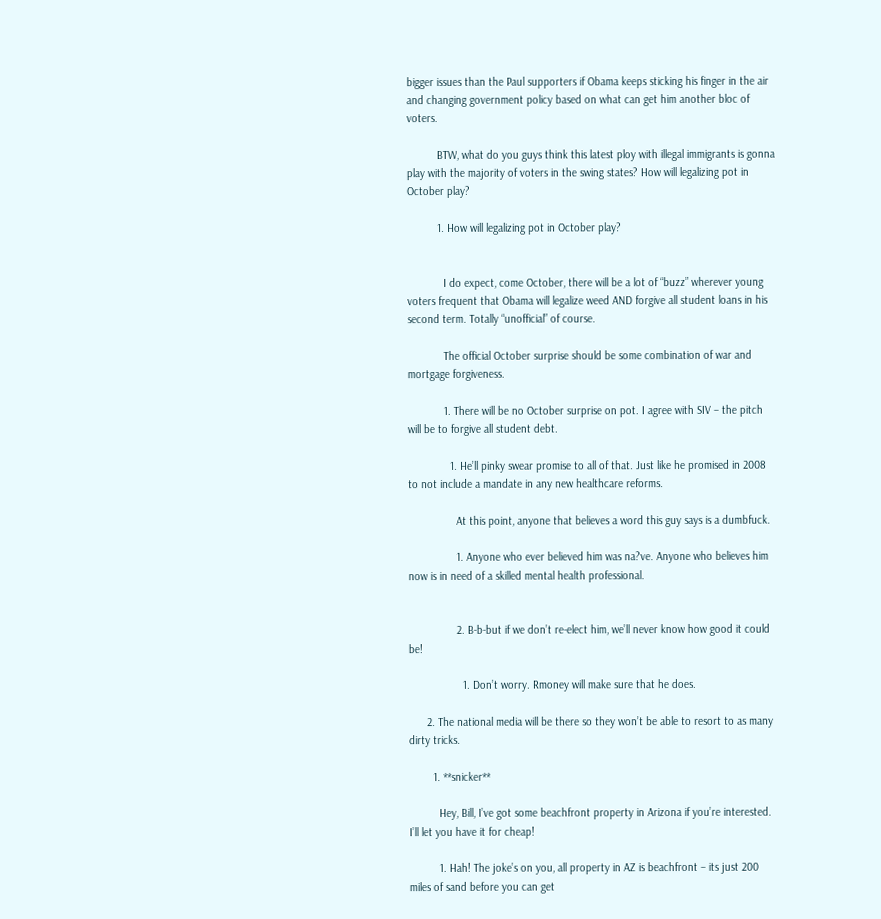bigger issues than the Paul supporters if Obama keeps sticking his finger in the air and changing government policy based on what can get him another bloc of voters.

          BTW, what do you guys think this latest ploy with illegal immigrants is gonna play with the majority of voters in the swing states? How will legalizing pot in October play?

          1. How will legalizing pot in October play?


            I do expect, come October, there will be a lot of “buzz” wherever young voters frequent that Obama will legalize weed AND forgive all student loans in his second term. Totally “unofficial” of course.

            The official October surprise should be some combination of war and mortgage forgiveness.

            1. There will be no October surprise on pot. I agree with SIV – the pitch will be to forgive all student debt.

              1. He’ll pinky swear promise to all of that. Just like he promised in 2008 to not include a mandate in any new healthcare reforms.

                At this point, anyone that believes a word this guy says is a dumbfuck.

                1. Anyone who ever believed him was na?ve. Anyone who believes him now is in need of a skilled mental health professional.


                2. B-b-but if we don’t re-elect him, we’ll never know how good it could be!

                  1. Don’t worry. Rmoney will make sure that he does.

      2. The national media will be there so they won’t be able to resort to as many dirty tricks.

        1. **snicker**

          Hey, Bill, I’ve got some beachfront property in Arizona if you’re interested. I’ll let you have it for cheap!

          1. Hah! The joke’s on you, all property in AZ is beachfront – its just 200 miles of sand before you can get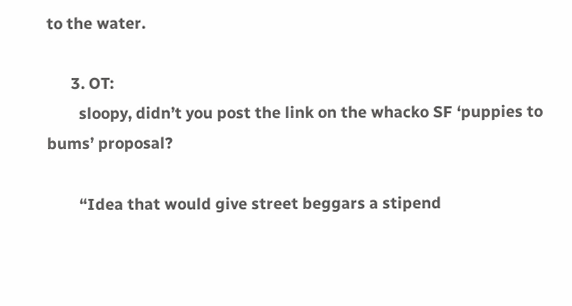to the water.

      3. OT:
        sloopy, didn’t you post the link on the whacko SF ‘puppies to bums’ proposal?

        “Idea that would give street beggars a stipend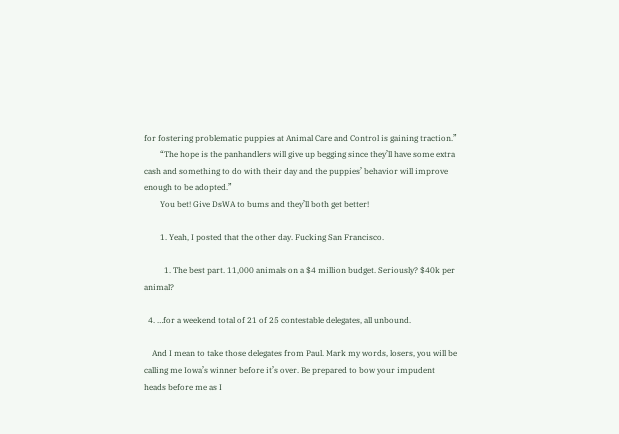for fostering problematic puppies at Animal Care and Control is gaining traction.”
        “The hope is the panhandlers will give up begging since they’ll have some extra cash and something to do with their day and the puppies’ behavior will improve enough to be adopted.”
        You bet! Give DsWA to bums and they’ll both get better!

        1. Yeah, I posted that the other day. Fucking San Francisco.

          1. The best part. 11,000 animals on a $4 million budget. Seriously? $40k per animal?

  4. …for a weekend total of 21 of 25 contestable delegates, all unbound.

    And I mean to take those delegates from Paul. Mark my words, losers, you will be calling me Iowa’s winner before it’s over. Be prepared to bow your impudent heads before me as I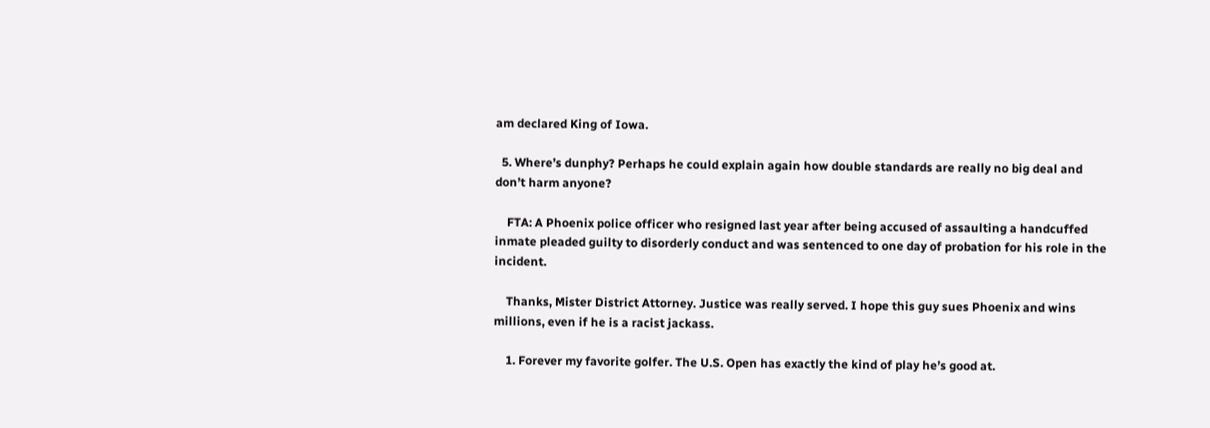am declared King of Iowa.

  5. Where’s dunphy? Perhaps he could explain again how double standards are really no big deal and don’t harm anyone?

    FTA: A Phoenix police officer who resigned last year after being accused of assaulting a handcuffed inmate pleaded guilty to disorderly conduct and was sentenced to one day of probation for his role in the incident.

    Thanks, Mister District Attorney. Justice was really served. I hope this guy sues Phoenix and wins millions, even if he is a racist jackass.

    1. Forever my favorite golfer. The U.S. Open has exactly the kind of play he’s good at.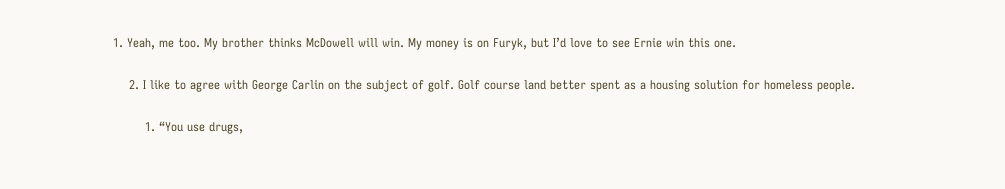1. Yeah, me too. My brother thinks McDowell will win. My money is on Furyk, but I’d love to see Ernie win this one.

    2. I like to agree with George Carlin on the subject of golf. Golf course land better spent as a housing solution for homeless people.

        1. “You use drugs,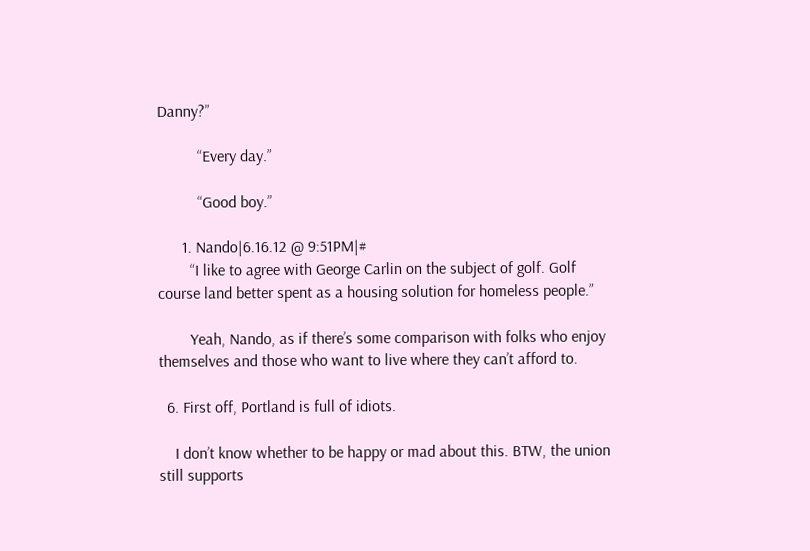Danny?”

          “Every day.”

          “Good boy.”

      1. Nando|6.16.12 @ 9:51PM|#
        “I like to agree with George Carlin on the subject of golf. Golf course land better spent as a housing solution for homeless people.”

        Yeah, Nando, as if there’s some comparison with folks who enjoy themselves and those who want to live where they can’t afford to.

  6. First off, Portland is full of idiots.

    I don’t know whether to be happy or mad about this. BTW, the union still supports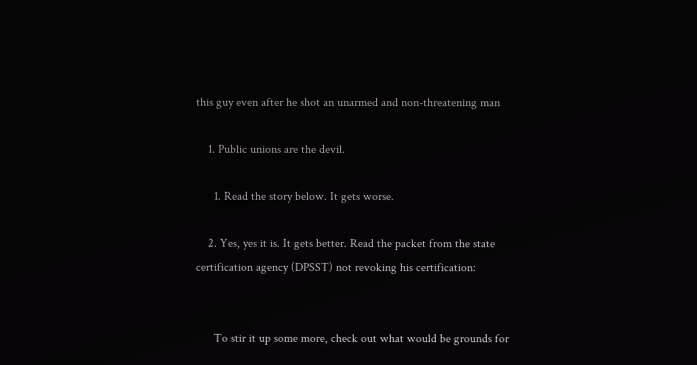this guy even after he shot an unarmed and non-threatening man

    1. Public unions are the devil.

      1. Read the story below. It gets worse.

    2. Yes, yes it is. It gets better. Read the packet from the state certification agency (DPSST) not revoking his certification:


      To stir it up some more, check out what would be grounds for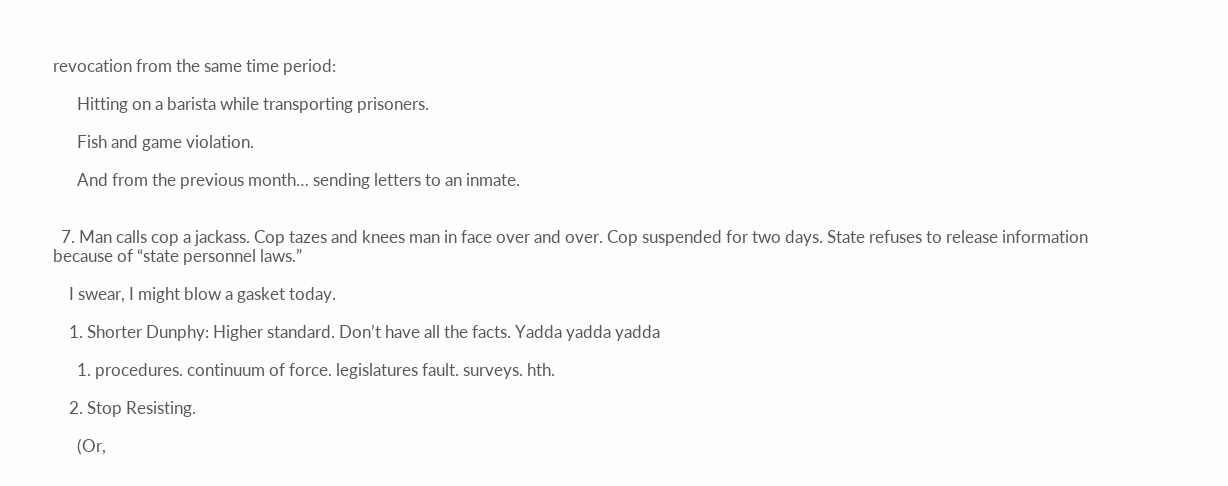revocation from the same time period:

      Hitting on a barista while transporting prisoners.

      Fish and game violation.

      And from the previous month… sending letters to an inmate.


  7. Man calls cop a jackass. Cop tazes and knees man in face over and over. Cop suspended for two days. State refuses to release information because of “state personnel laws.”

    I swear, I might blow a gasket today.

    1. Shorter Dunphy: Higher standard. Don’t have all the facts. Yadda yadda yadda

      1. procedures. continuum of force. legislatures fault. surveys. hth.

    2. Stop Resisting.

      (Or,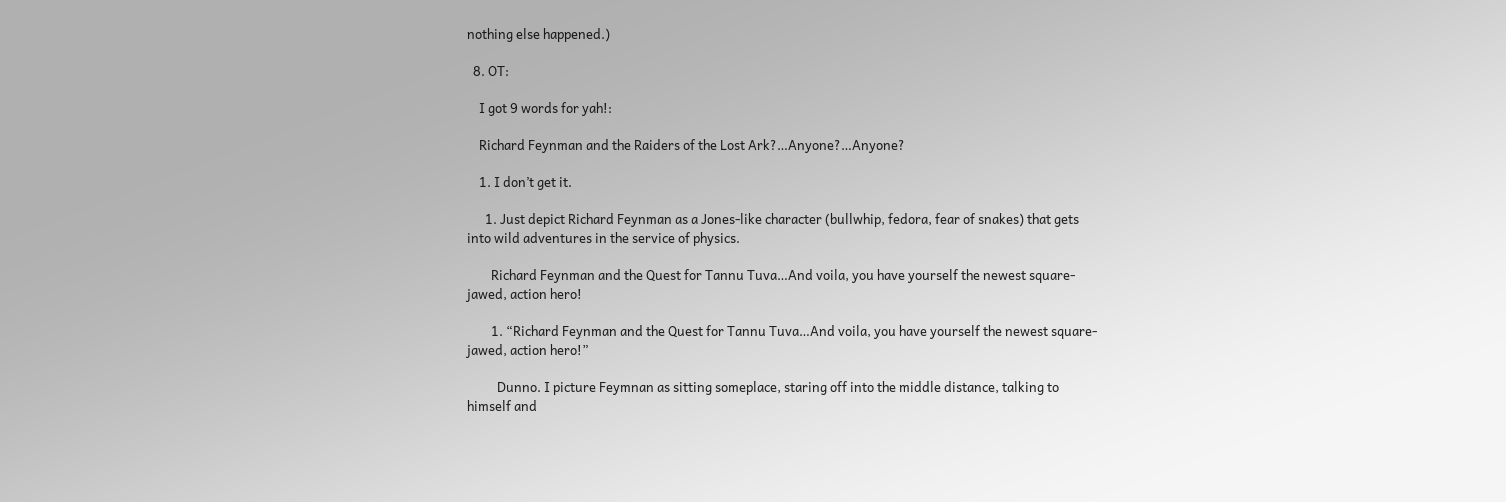nothing else happened.)

  8. OT:

    I got 9 words for yah!:

    Richard Feynman and the Raiders of the Lost Ark?…Anyone?…Anyone?

    1. I don’t get it.

      1. Just depict Richard Feynman as a Jones-like character (bullwhip, fedora, fear of snakes) that gets into wild adventures in the service of physics.

        Richard Feynman and the Quest for Tannu Tuva…And voila, you have yourself the newest square-jawed, action hero!

        1. “Richard Feynman and the Quest for Tannu Tuva…And voila, you have yourself the newest square-jawed, action hero!”

          Dunno. I picture Feymnan as sitting someplace, staring off into the middle distance, talking to himself and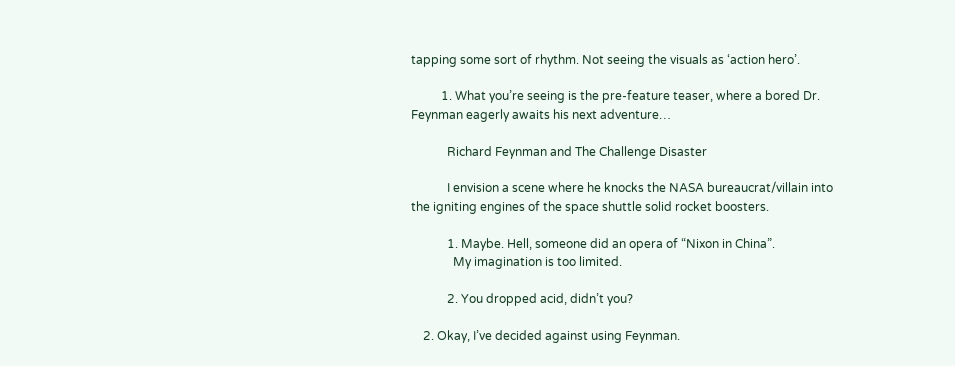tapping some sort of rhythm. Not seeing the visuals as ‘action hero’.

          1. What you’re seeing is the pre-feature teaser, where a bored Dr. Feynman eagerly awaits his next adventure…

            Richard Feynman and The Challenge Disaster

            I envision a scene where he knocks the NASA bureaucrat/villain into the igniting engines of the space shuttle solid rocket boosters.

            1. Maybe. Hell, someone did an opera of “Nixon in China”.
              My imagination is too limited.

            2. You dropped acid, didn’t you?

    2. Okay, I’ve decided against using Feynman.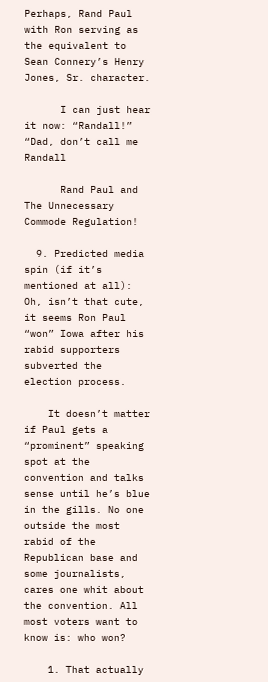Perhaps, Rand Paul with Ron serving as the equivalent to Sean Connery’s Henry Jones, Sr. character.

      I can just hear it now: “Randall!” “Dad, don’t call me Randall

      Rand Paul and The Unnecessary Commode Regulation!

  9. Predicted media spin (if it’s mentioned at all): Oh, isn’t that cute, it seems Ron Paul “won” Iowa after his rabid supporters subverted the election process.

    It doesn’t matter if Paul gets a “prominent” speaking spot at the convention and talks sense until he’s blue in the gills. No one outside the most rabid of the Republican base and some journalists, cares one whit about the convention. All most voters want to know is: who won?

    1. That actually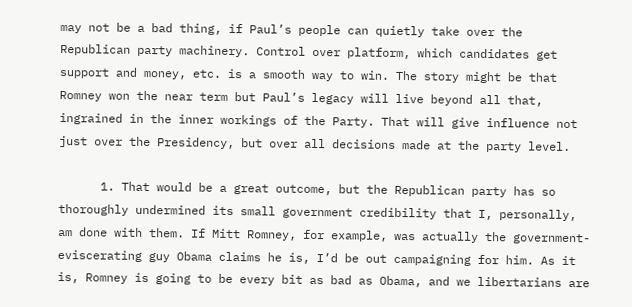may not be a bad thing, if Paul’s people can quietly take over the Republican party machinery. Control over platform, which candidates get support and money, etc. is a smooth way to win. The story might be that Romney won the near term but Paul’s legacy will live beyond all that, ingrained in the inner workings of the Party. That will give influence not just over the Presidency, but over all decisions made at the party level.

      1. That would be a great outcome, but the Republican party has so thoroughly undermined its small government credibility that I, personally, am done with them. If Mitt Romney, for example, was actually the government-eviscerating guy Obama claims he is, I’d be out campaigning for him. As it is, Romney is going to be every bit as bad as Obama, and we libertarians are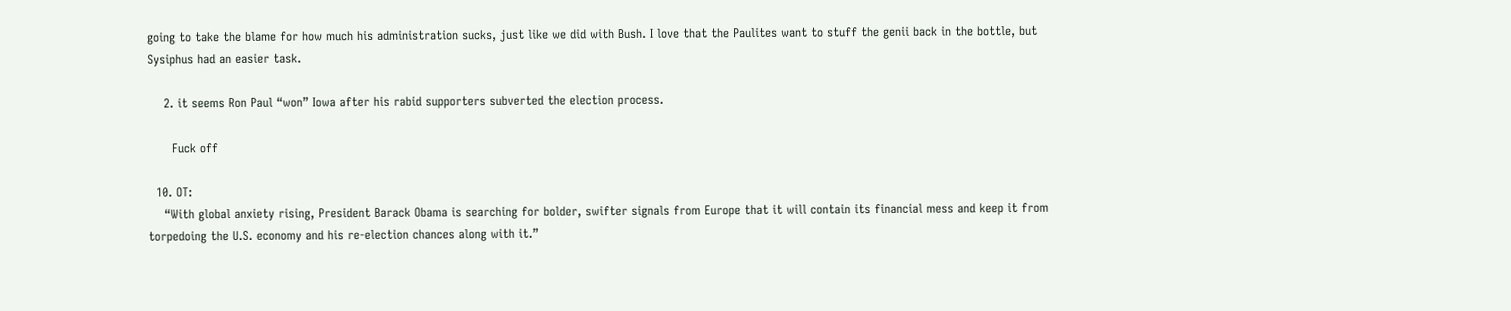going to take the blame for how much his administration sucks, just like we did with Bush. I love that the Paulites want to stuff the genii back in the bottle, but Sysiphus had an easier task.

    2. it seems Ron Paul “won” Iowa after his rabid supporters subverted the election process.

      Fuck off

  10. OT:
    “With global anxiety rising, President Barack Obama is searching for bolder, swifter signals from Europe that it will contain its financial mess and keep it from torpedoing the U.S. economy and his re-election chances along with it.”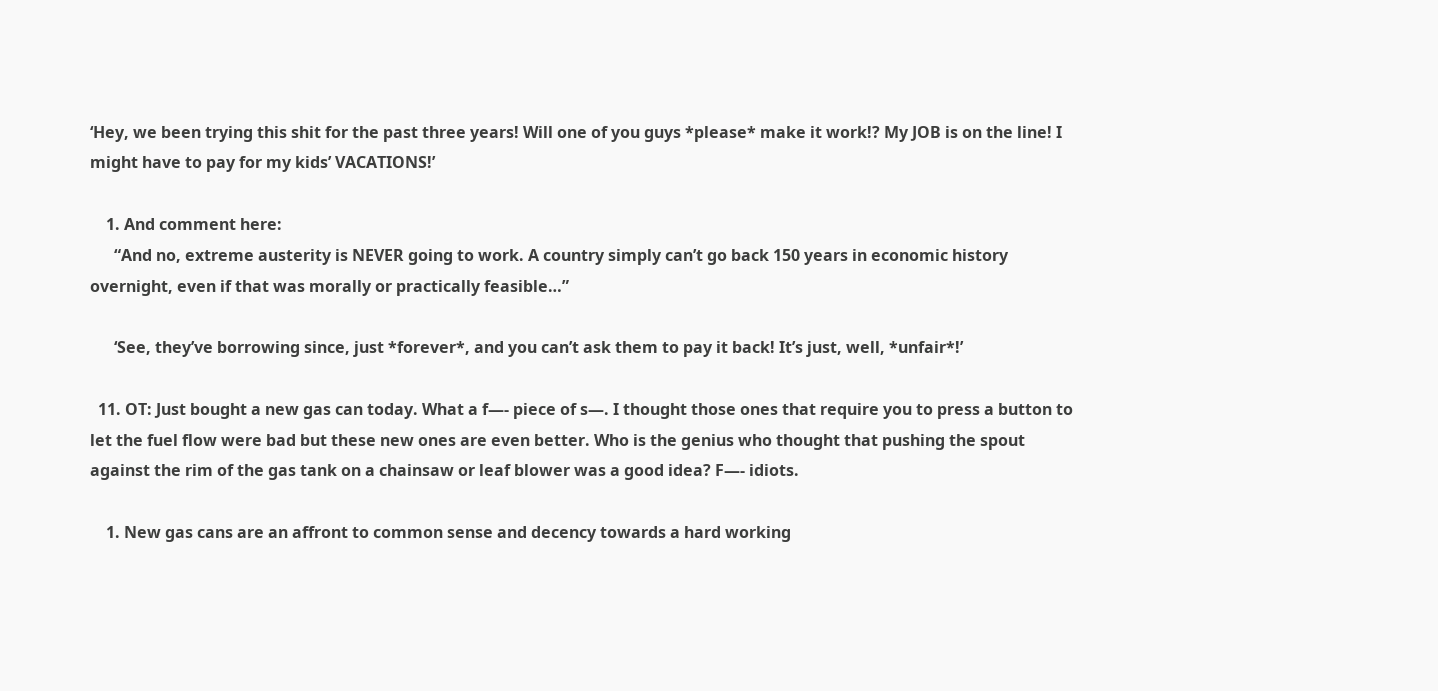‘Hey, we been trying this shit for the past three years! Will one of you guys *please* make it work!? My JOB is on the line! I might have to pay for my kids’ VACATIONS!’

    1. And comment here:
      “And no, extreme austerity is NEVER going to work. A country simply can’t go back 150 years in economic history overnight, even if that was morally or practically feasible…”

      ‘See, they’ve borrowing since, just *forever*, and you can’t ask them to pay it back! It’s just, well, *unfair*!’

  11. OT: Just bought a new gas can today. What a f—- piece of s—. I thought those ones that require you to press a button to let the fuel flow were bad but these new ones are even better. Who is the genius who thought that pushing the spout against the rim of the gas tank on a chainsaw or leaf blower was a good idea? F—- idiots.

    1. New gas cans are an affront to common sense and decency towards a hard working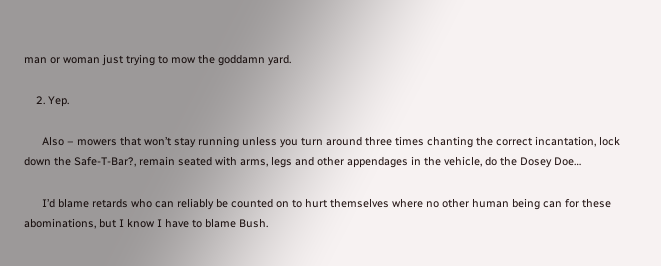man or woman just trying to mow the goddamn yard.

    2. Yep.

      Also – mowers that won’t stay running unless you turn around three times chanting the correct incantation, lock down the Safe-T-Bar?, remain seated with arms, legs and other appendages in the vehicle, do the Dosey Doe…

      I’d blame retards who can reliably be counted on to hurt themselves where no other human being can for these abominations, but I know I have to blame Bush.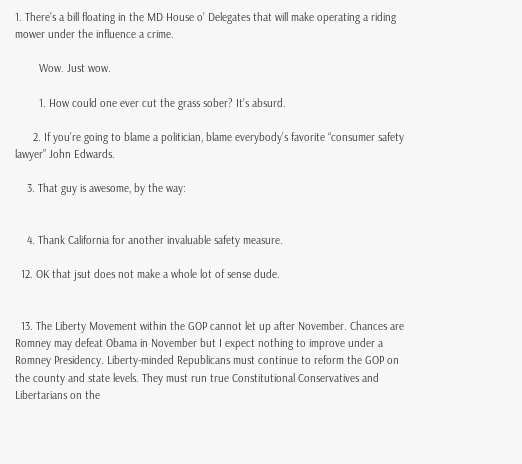1. There’s a bill floating in the MD House o’ Delegates that will make operating a riding mower under the influence a crime.

        Wow. Just wow.

        1. How could one ever cut the grass sober? It’s absurd.

      2. If you’re going to blame a politician, blame everybody’s favorite “consumer safety lawyer” John Edwards.

    3. That guy is awesome, by the way:


    4. Thank California for another invaluable safety measure.

  12. OK that jsut does not make a whole lot of sense dude.


  13. The Liberty Movement within the GOP cannot let up after November. Chances are Romney may defeat Obama in November but I expect nothing to improve under a Romney Presidency. Liberty-minded Republicans must continue to reform the GOP on the county and state levels. They must run true Constitutional Conservatives and Libertarians on the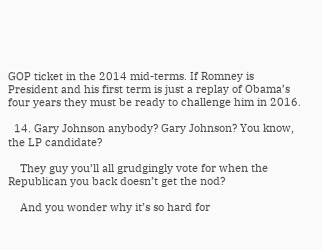GOP ticket in the 2014 mid-terms. If Romney is President and his first term is just a replay of Obama’s four years they must be ready to challenge him in 2016.

  14. Gary Johnson anybody? Gary Johnson? You know, the LP candidate?

    They guy you’ll all grudgingly vote for when the Republican you back doesn’t get the nod?

    And you wonder why it’s so hard for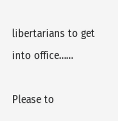libertarians to get into office……

Please to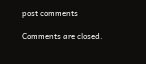post comments

Comments are closed.